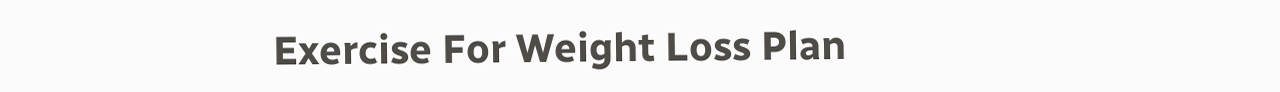Exercise For Weight Loss Plan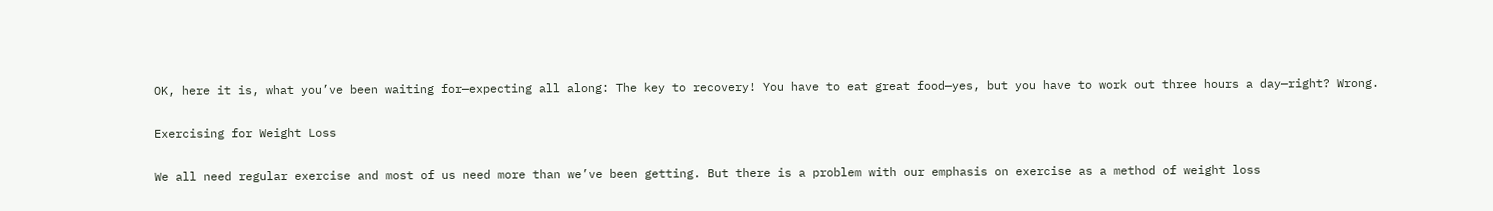OK, here it is, what you’ve been waiting for—expecting all along: The key to recovery! You have to eat great food—yes, but you have to work out three hours a day—right? Wrong.

Exercising for Weight Loss

We all need regular exercise and most of us need more than we’ve been getting. But there is a problem with our emphasis on exercise as a method of weight loss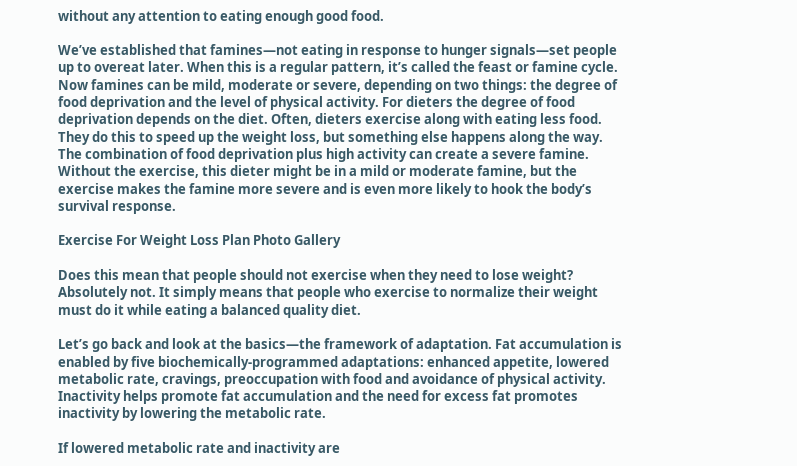without any attention to eating enough good food.

We’ve established that famines—not eating in response to hunger signals—set people up to overeat later. When this is a regular pattern, it’s called the feast or famine cycle. Now famines can be mild, moderate or severe, depending on two things: the degree of food deprivation and the level of physical activity. For dieters the degree of food deprivation depends on the diet. Often, dieters exercise along with eating less food. They do this to speed up the weight loss, but something else happens along the way. The combination of food deprivation plus high activity can create a severe famine. Without the exercise, this dieter might be in a mild or moderate famine, but the exercise makes the famine more severe and is even more likely to hook the body’s survival response.

Exercise For Weight Loss Plan Photo Gallery

Does this mean that people should not exercise when they need to lose weight? Absolutely not. It simply means that people who exercise to normalize their weight must do it while eating a balanced quality diet.

Let’s go back and look at the basics—the framework of adaptation. Fat accumulation is enabled by five biochemically-programmed adaptations: enhanced appetite, lowered metabolic rate, cravings, preoccupation with food and avoidance of physical activity. Inactivity helps promote fat accumulation and the need for excess fat promotes inactivity by lowering the metabolic rate.

If lowered metabolic rate and inactivity are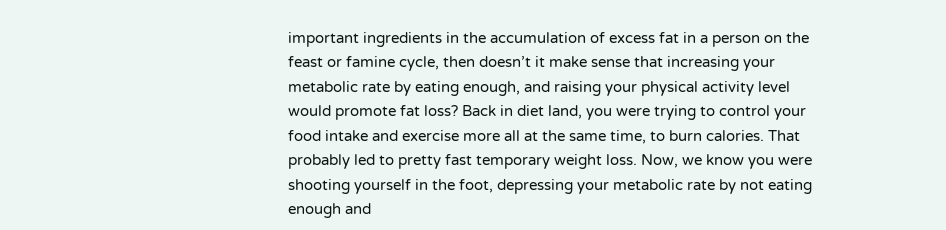important ingredients in the accumulation of excess fat in a person on the feast or famine cycle, then doesn’t it make sense that increasing your metabolic rate by eating enough, and raising your physical activity level would promote fat loss? Back in diet land, you were trying to control your food intake and exercise more all at the same time, to burn calories. That probably led to pretty fast temporary weight loss. Now, we know you were shooting yourself in the foot, depressing your metabolic rate by not eating enough and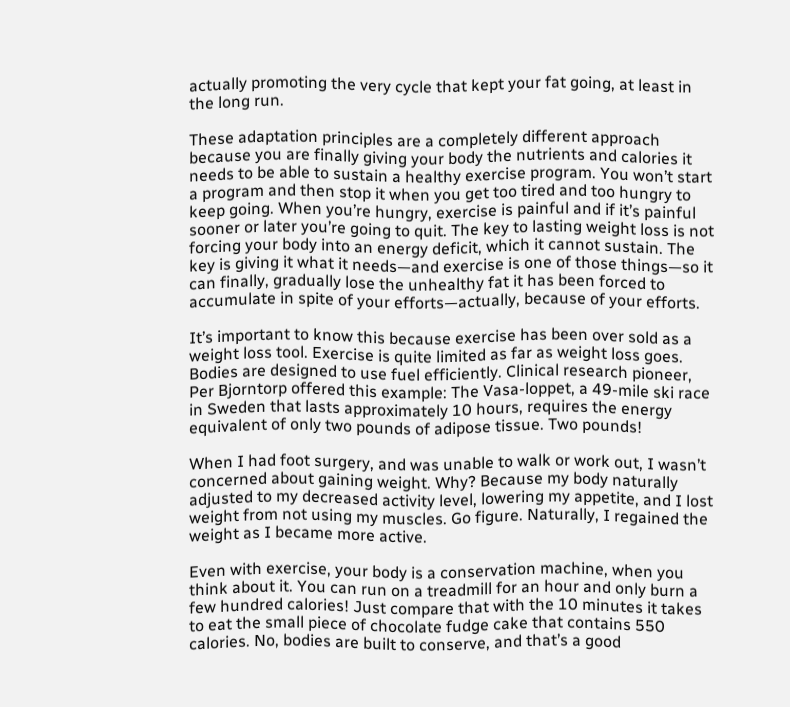actually promoting the very cycle that kept your fat going, at least in the long run.

These adaptation principles are a completely different approach because you are finally giving your body the nutrients and calories it needs to be able to sustain a healthy exercise program. You won’t start a program and then stop it when you get too tired and too hungry to keep going. When you’re hungry, exercise is painful and if it’s painful sooner or later you’re going to quit. The key to lasting weight loss is not forcing your body into an energy deficit, which it cannot sustain. The key is giving it what it needs—and exercise is one of those things—so it can finally, gradually lose the unhealthy fat it has been forced to accumulate in spite of your efforts—actually, because of your efforts.

It’s important to know this because exercise has been over sold as a weight loss tool. Exercise is quite limited as far as weight loss goes. Bodies are designed to use fuel efficiently. Clinical research pioneer, Per Bjorntorp offered this example: The Vasa-loppet, a 49-mile ski race in Sweden that lasts approximately 10 hours, requires the energy equivalent of only two pounds of adipose tissue. Two pounds!

When I had foot surgery, and was unable to walk or work out, I wasn’t concerned about gaining weight. Why? Because my body naturally adjusted to my decreased activity level, lowering my appetite, and I lost weight from not using my muscles. Go figure. Naturally, I regained the weight as I became more active.

Even with exercise, your body is a conservation machine, when you think about it. You can run on a treadmill for an hour and only burn a few hundred calories! Just compare that with the 10 minutes it takes to eat the small piece of chocolate fudge cake that contains 550 calories. No, bodies are built to conserve, and that’s a good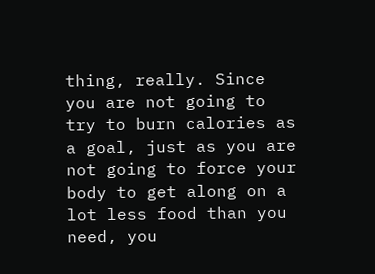thing, really. Since you are not going to try to burn calories as a goal, just as you are not going to force your body to get along on a lot less food than you need, you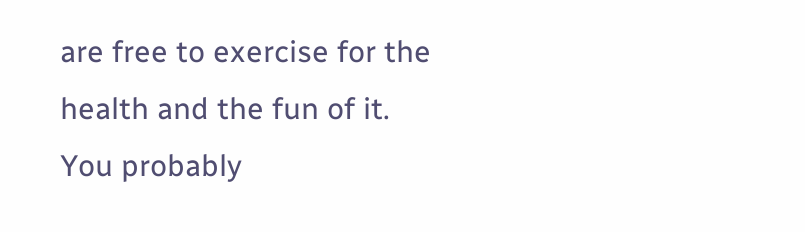are free to exercise for the health and the fun of it. You probably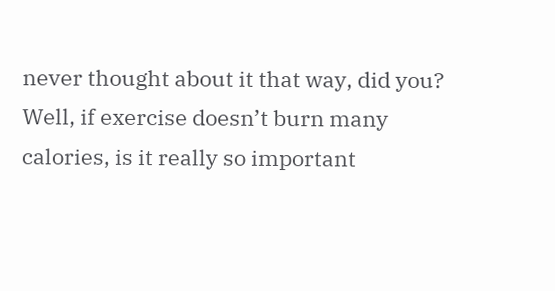never thought about it that way, did you? Well, if exercise doesn’t burn many calories, is it really so important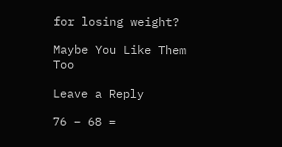for losing weight?

Maybe You Like Them Too

Leave a Reply

76 − 68 =